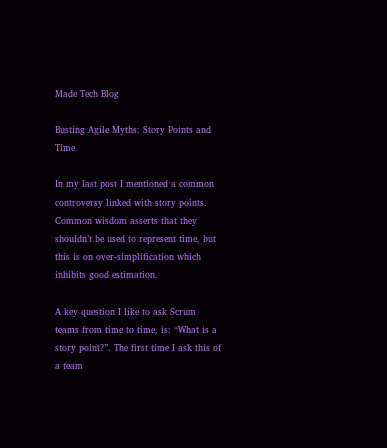Made Tech Blog

Busting Agile Myths: Story Points and Time

In my last post I mentioned a common controversy linked with story points. Common wisdom asserts that they shouldn’t be used to represent time, but this is on over-simplification which inhibits good estimation.

A key question I like to ask Scrum teams from time to time, is: “What is a story point?”. The first time I ask this of a team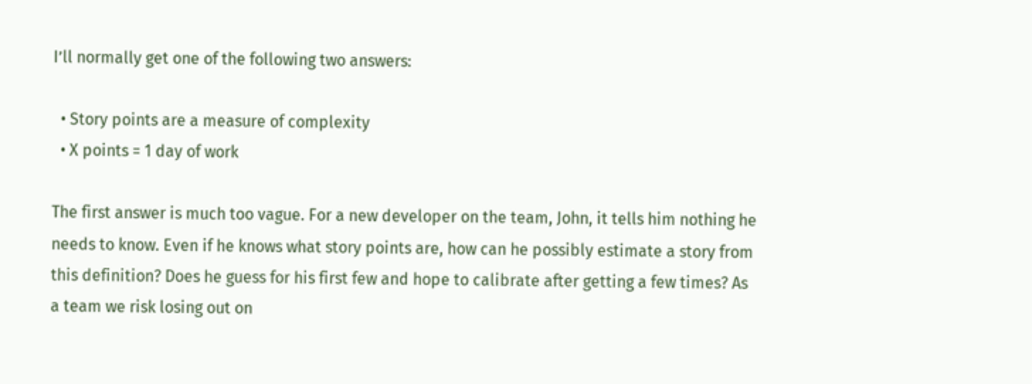I’ll normally get one of the following two answers:

  • Story points are a measure of complexity
  • X points = 1 day of work

The first answer is much too vague. For a new developer on the team, John, it tells him nothing he needs to know. Even if he knows what story points are, how can he possibly estimate a story from this definition? Does he guess for his first few and hope to calibrate after getting a few times? As a team we risk losing out on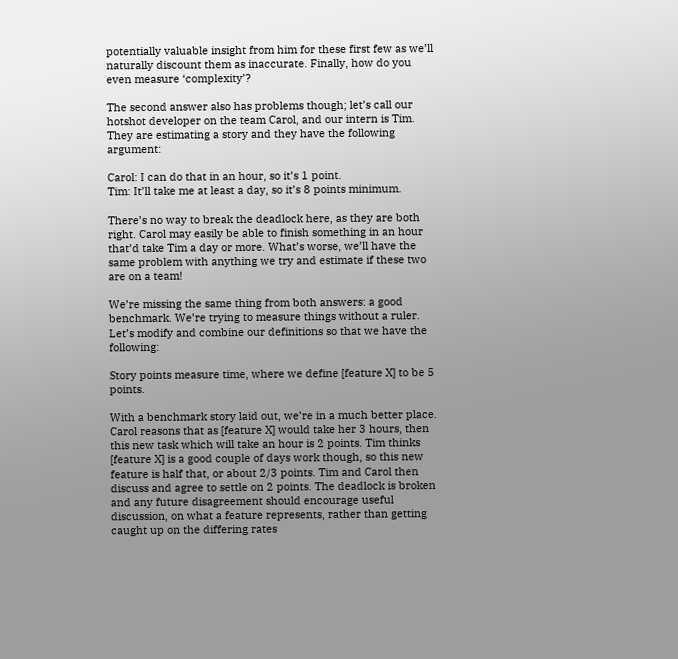potentially valuable insight from him for these first few as we’ll naturally discount them as inaccurate. Finally, how do you even measure ‘complexity’?

The second answer also has problems though; let’s call our hotshot developer on the team Carol, and our intern is Tim. They are estimating a story and they have the following argument:

Carol: I can do that in an hour, so it’s 1 point.
Tim: It’ll take me at least a day, so it’s 8 points minimum.

There’s no way to break the deadlock here, as they are both right. Carol may easily be able to finish something in an hour that’d take Tim a day or more. What’s worse, we’ll have the same problem with anything we try and estimate if these two are on a team!

We’re missing the same thing from both answers: a good benchmark. We’re trying to measure things without a ruler. Let’s modify and combine our definitions so that we have the following:

Story points measure time, where we define [feature X] to be 5 points.

With a benchmark story laid out, we’re in a much better place. Carol reasons that as [feature X] would take her 3 hours, then this new task which will take an hour is 2 points. Tim thinks [feature X] is a good couple of days work though, so this new feature is half that, or about 2/3 points. Tim and Carol then discuss and agree to settle on 2 points. The deadlock is broken and any future disagreement should encourage useful discussion, on what a feature represents, rather than getting caught up on the differing rates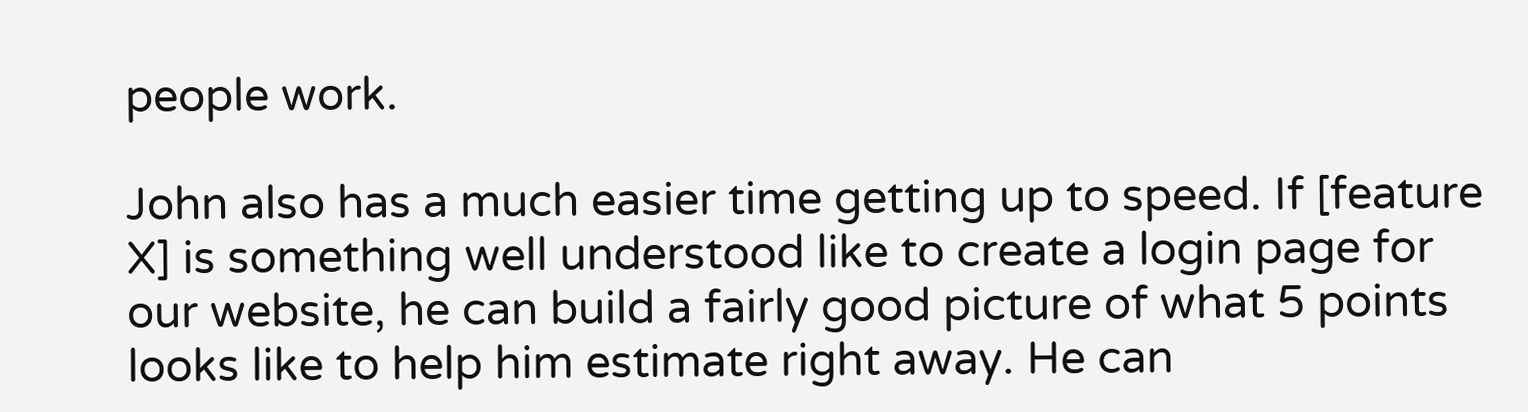people work.

John also has a much easier time getting up to speed. If [feature X] is something well understood like to create a login page for our website, he can build a fairly good picture of what 5 points looks like to help him estimate right away. He can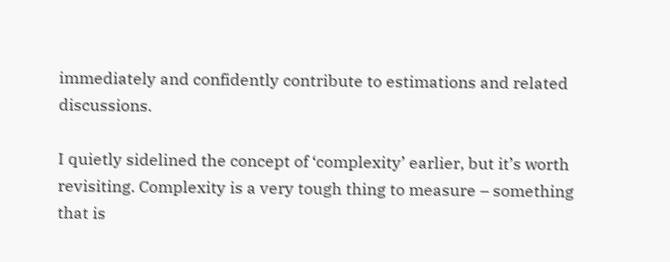immediately and confidently contribute to estimations and related discussions.

I quietly sidelined the concept of ‘complexity’ earlier, but it’s worth revisiting. Complexity is a very tough thing to measure – something that is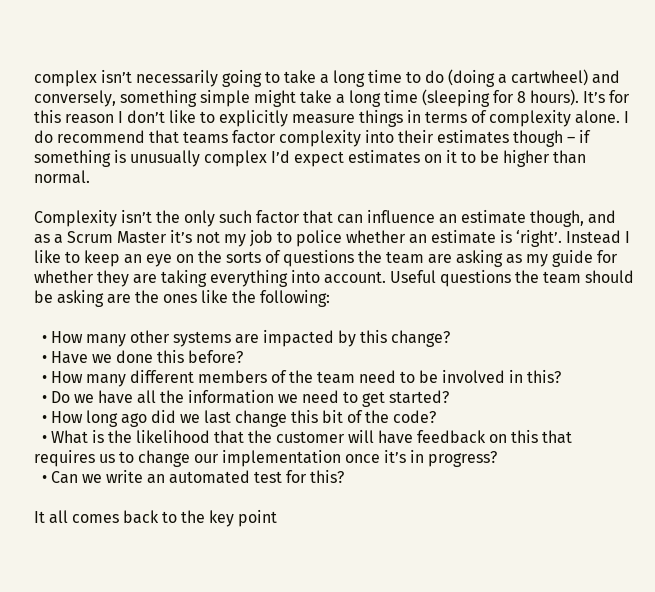complex isn’t necessarily going to take a long time to do (doing a cartwheel) and conversely, something simple might take a long time (sleeping for 8 hours). It’s for this reason I don’t like to explicitly measure things in terms of complexity alone. I do recommend that teams factor complexity into their estimates though – if something is unusually complex I’d expect estimates on it to be higher than normal.

Complexity isn’t the only such factor that can influence an estimate though, and as a Scrum Master it’s not my job to police whether an estimate is ‘right’. Instead I like to keep an eye on the sorts of questions the team are asking as my guide for whether they are taking everything into account. Useful questions the team should be asking are the ones like the following:

  • How many other systems are impacted by this change?
  • Have we done this before?
  • How many different members of the team need to be involved in this?
  • Do we have all the information we need to get started?
  • How long ago did we last change this bit of the code?
  • What is the likelihood that the customer will have feedback on this that requires us to change our implementation once it’s in progress?
  • Can we write an automated test for this?

It all comes back to the key point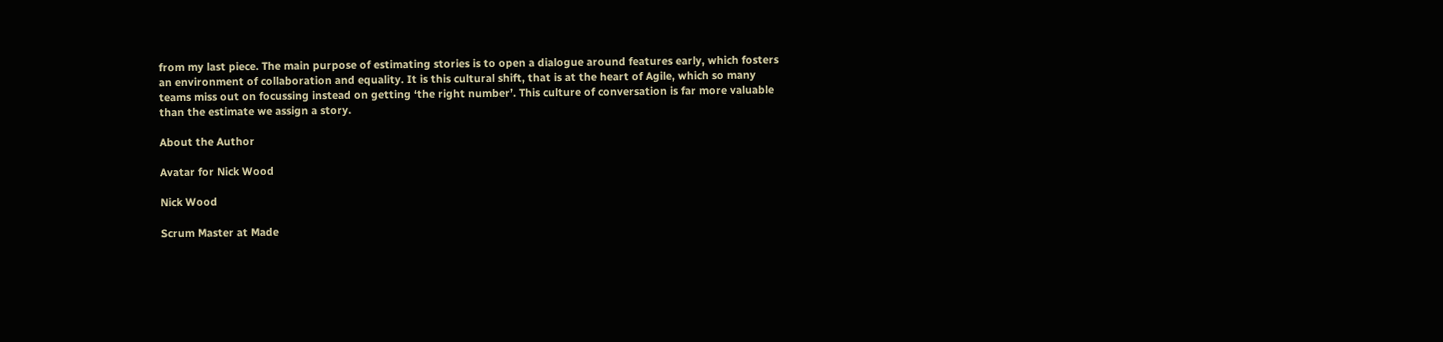from my last piece. The main purpose of estimating stories is to open a dialogue around features early, which fosters an environment of collaboration and equality. It is this cultural shift, that is at the heart of Agile, which so many teams miss out on focussing instead on getting ‘the right number’. This culture of conversation is far more valuable than the estimate we assign a story.

About the Author

Avatar for Nick Wood

Nick Wood

Scrum Master at Made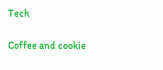Tech

Coffee and cookie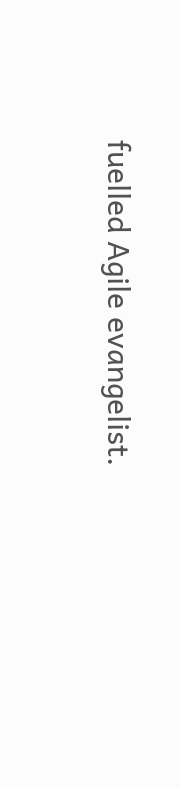fuelled Agile evangelist.